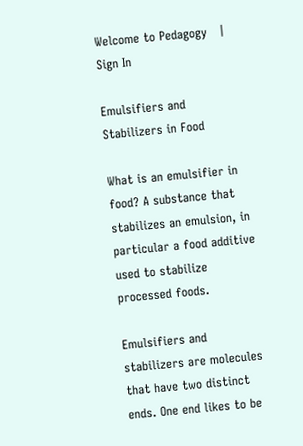Welcome to Pedagogy   |   Sign In

Emulsifiers and Stabilizers in Food

What is an emulsifier in food? A substance that stabilizes an emulsion, in particular a food additive used to stabilize processed foods.

Emulsifiers and stabilizers are molecules that have two distinct ends. One end likes to be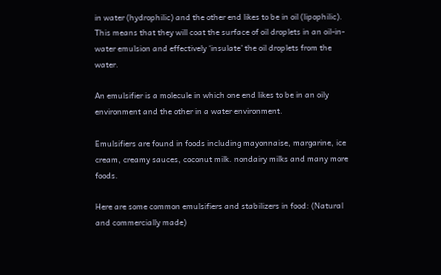in water (hydrophilic) and the other end likes to be in oil (lipophilic). This means that they will coat the surface of oil droplets in an oil-in-water emulsion and effectively ‘insulate’ the oil droplets from the water.

An emulsifier is a molecule in which one end likes to be in an oily environment and the other in a water environment.

Emulsifiers are found in foods including mayonnaise, margarine, ice cream, creamy sauces, coconut milk. nondairy milks and many more foods.

Here are some common emulsifiers and stabilizers in food: (Natural and commercially made)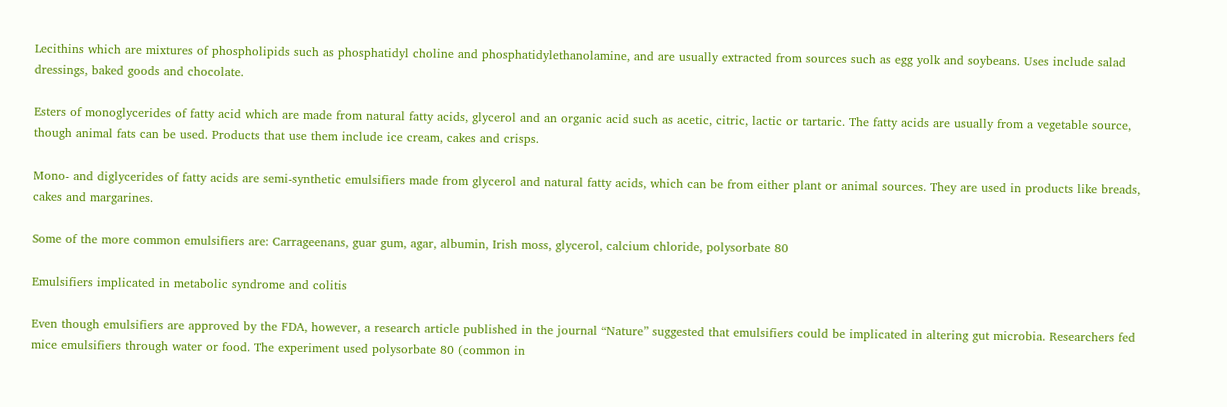Lecithins which are mixtures of phospholipids such as phosphatidyl choline and phosphatidylethanolamine, and are usually extracted from sources such as egg yolk and soybeans. Uses include salad dressings, baked goods and chocolate.

Esters of monoglycerides of fatty acid which are made from natural fatty acids, glycerol and an organic acid such as acetic, citric, lactic or tartaric. The fatty acids are usually from a vegetable source, though animal fats can be used. Products that use them include ice cream, cakes and crisps.

Mono- and diglycerides of fatty acids are semi-synthetic emulsifiers made from glycerol and natural fatty acids, which can be from either plant or animal sources. They are used in products like breads, cakes and margarines.

Some of the more common emulsifiers are: Carrageenans, guar gum, agar, albumin, Irish moss, glycerol, calcium chloride, polysorbate 80

Emulsifiers implicated in metabolic syndrome and colitis

Even though emulsifiers are approved by the FDA, however, a research article published in the journal “Nature” suggested that emulsifiers could be implicated in altering gut microbia. Researchers fed mice emulsifiers through water or food. The experiment used polysorbate 80 (common in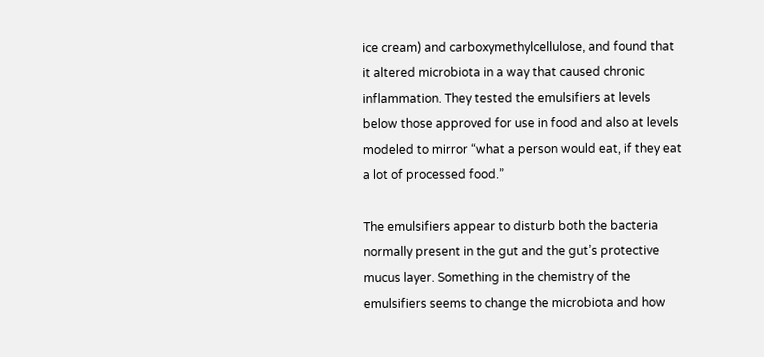ice cream) and carboxymethylcellulose, and found that it altered microbiota in a way that caused chronic inflammation. They tested the emulsifiers at levels below those approved for use in food and also at levels modeled to mirror “what a person would eat, if they eat a lot of processed food.”

The emulsifiers appear to disturb both the bacteria normally present in the gut and the gut’s protective mucus layer. Something in the chemistry of the emulsifiers seems to change the microbiota and how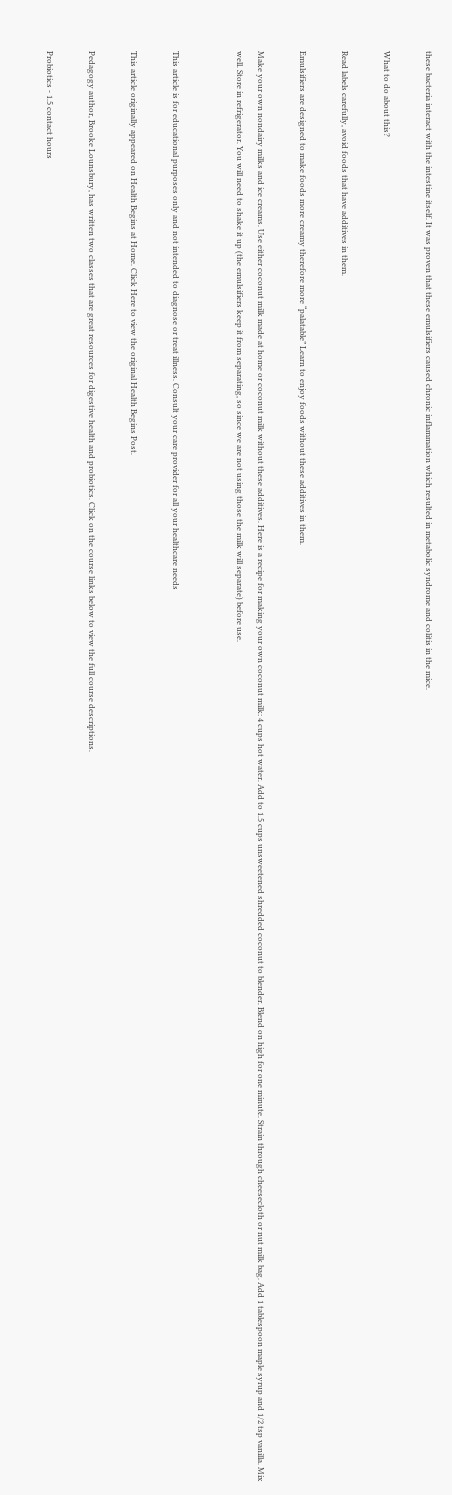these bacteria interact with the intestine itself. It was proven that these emulsifiers caused chronic inflammation which resulted in metabolic syndrome and colitis in the mice.

What to do about this?

Read labels carefully, avoid foods that have additives in them.

Emulsifiers are designed to make foods more creamy therefore more “palatable” Learn to enjoy foods without these additives in them.

Make your own nondairy milks and ice creams. Use either coconut milk made at home or coconut milk without these additives. Here is a recipe for making your own coconut milk: 4 cups hot water. Add to 1.5 cups unsweetened shredded coconut to blender. Blend on high for one minute. Strain through cheesecloth or nut milk bag. Add 1 tablespoon maple syrup and 1/2 tsp vanilla. Mix well. Store in refrigerator. You will need to shake it up (the emulsifiers keep it from separating, so since we are not using those the milk will separate) before use.


This article is for educational purposes only and not intended to diagnose or treat illness. Consult your care provider for all your healthcare needs

This article originally appeared on Health Begins at Home. Click Here to view the original Health Begins Post.

Pedagogy author, Brooke Lounsbury, has written two classes that are great resources for digestive health and probiotics. Click on the course links below to view the full course descriptions.

Probiotics - 1.5 contact hours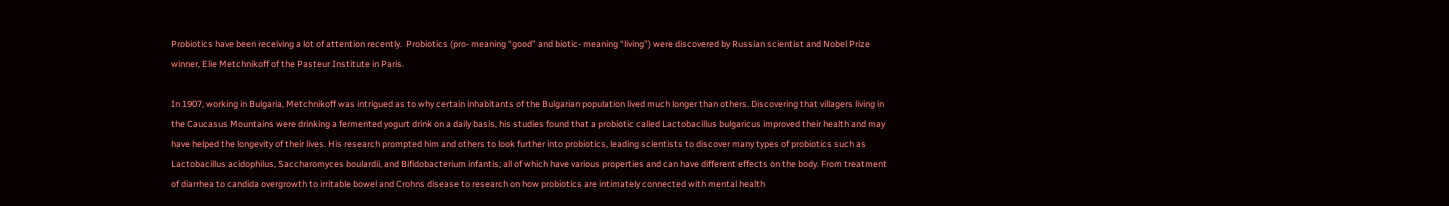Probiotics have been receiving a lot of attention recently.  Probiotics (pro- meaning “good” and biotic- meaning “living”) were discovered by Russian scientist and Nobel Prize winner, Elie Metchnikoff of the Pasteur Institute in Paris.

In 1907, working in Bulgaria, Metchnikoff was intrigued as to why certain inhabitants of the Bulgarian population lived much longer than others. Discovering that villagers living in the Caucasus Mountains were drinking a fermented yogurt drink on a daily basis, his studies found that a probiotic called Lactobacillus bulgaricus improved their health and may have helped the longevity of their lives. His research prompted him and others to look further into probiotics, leading scientists to discover many types of probiotics such as Lactobacillus acidophilus, Saccharomyces boulardii, and Bifidobacterium infantis; all of which have various properties and can have different effects on the body. From treatment of diarrhea to candida overgrowth to irritable bowel and Crohns disease to research on how probiotics are intimately connected with mental health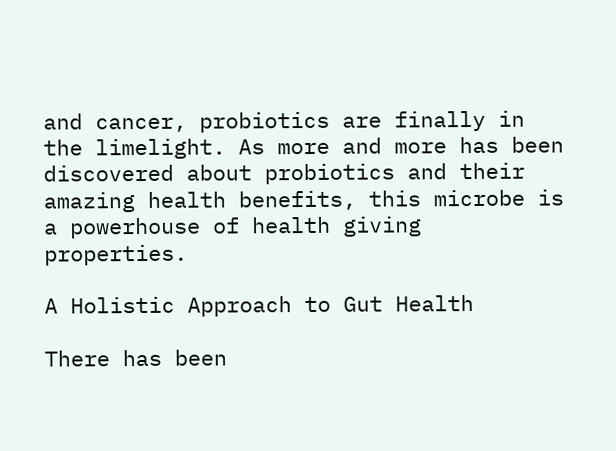and cancer, probiotics are finally in the limelight. As more and more has been discovered about probiotics and their amazing health benefits, this microbe is a powerhouse of health giving properties.

A Holistic Approach to Gut Health

There has been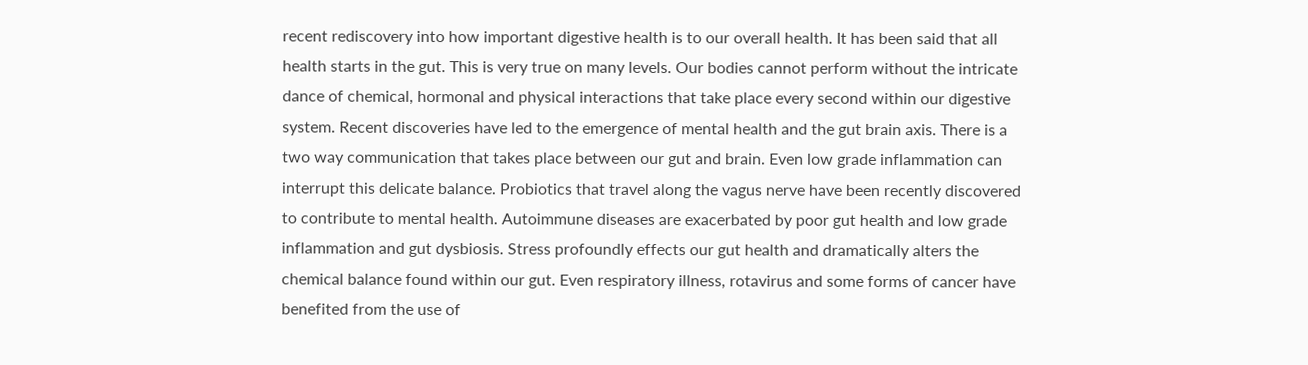recent rediscovery into how important digestive health is to our overall health. It has been said that all health starts in the gut. This is very true on many levels. Our bodies cannot perform without the intricate dance of chemical, hormonal and physical interactions that take place every second within our digestive system. Recent discoveries have led to the emergence of mental health and the gut brain axis. There is a two way communication that takes place between our gut and brain. Even low grade inflammation can interrupt this delicate balance. Probiotics that travel along the vagus nerve have been recently discovered to contribute to mental health. Autoimmune diseases are exacerbated by poor gut health and low grade inflammation and gut dysbiosis. Stress profoundly effects our gut health and dramatically alters the chemical balance found within our gut. Even respiratory illness, rotavirus and some forms of cancer have benefited from the use of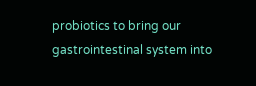probiotics to bring our gastrointestinal system into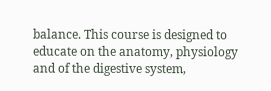balance. This course is designed to educate on the anatomy, physiology and of the digestive system,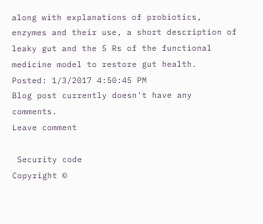along with explanations of probiotics, enzymes and their use, a short description of leaky gut and the 5 Rs of the functional medicine model to restore gut health.
Posted: 1/3/2017 4:50:45 PM
Blog post currently doesn't have any comments.
Leave comment

 Security code
Copyright ©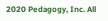2020 Pedagogy, Inc. All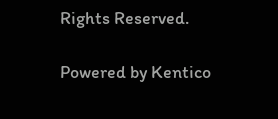Rights Reserved.

Powered by Kentico